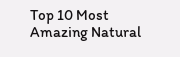Top 10 Most Amazing Natural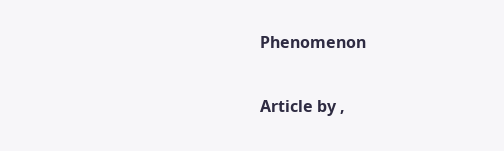Phenomenon

Article by ,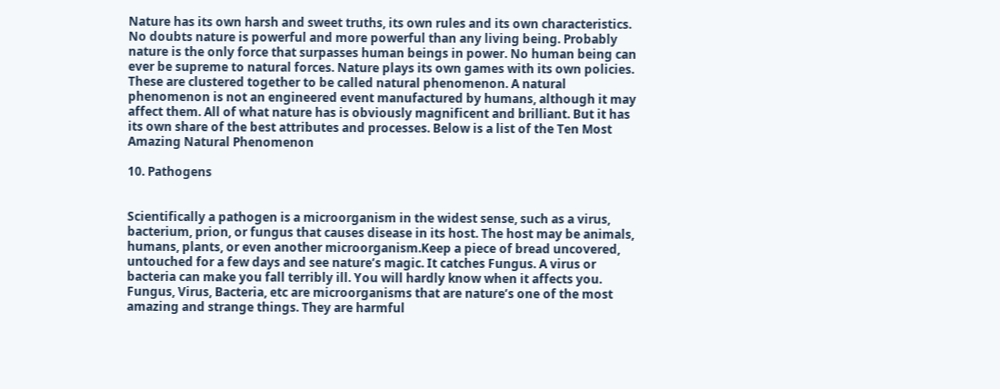Nature has its own harsh and sweet truths, its own rules and its own characteristics. No doubts nature is powerful and more powerful than any living being. Probably nature is the only force that surpasses human beings in power. No human being can ever be supreme to natural forces. Nature plays its own games with its own policies. These are clustered together to be called natural phenomenon. A natural phenomenon is not an engineered event manufactured by humans, although it may affect them. All of what nature has is obviously magnificent and brilliant. But it has its own share of the best attributes and processes. Below is a list of the Ten Most Amazing Natural Phenomenon

10. Pathogens


Scientifically a pathogen is a microorganism in the widest sense, such as a virus, bacterium, prion, or fungus that causes disease in its host. The host may be animals, humans, plants, or even another microorganism.Keep a piece of bread uncovered, untouched for a few days and see nature’s magic. It catches Fungus. A virus or bacteria can make you fall terribly ill. You will hardly know when it affects you. Fungus, Virus, Bacteria, etc are microorganisms that are nature’s one of the most amazing and strange things. They are harmful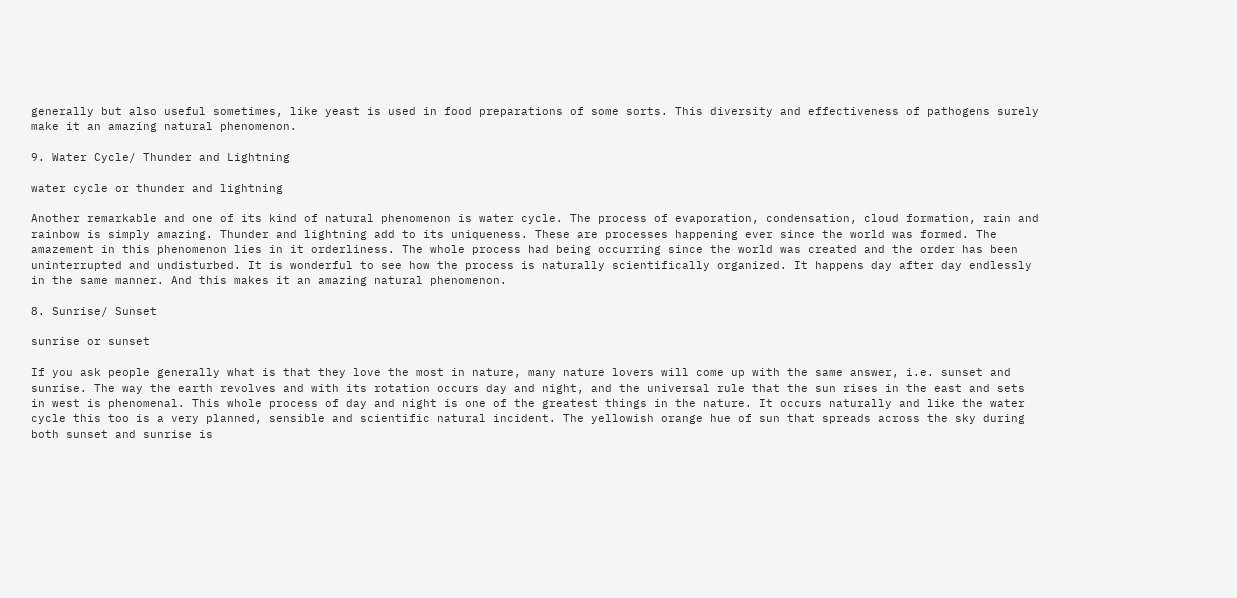generally but also useful sometimes, like yeast is used in food preparations of some sorts. This diversity and effectiveness of pathogens surely make it an amazing natural phenomenon.

9. Water Cycle/ Thunder and Lightning

water cycle or thunder and lightning

Another remarkable and one of its kind of natural phenomenon is water cycle. The process of evaporation, condensation, cloud formation, rain and rainbow is simply amazing. Thunder and lightning add to its uniqueness. These are processes happening ever since the world was formed. The amazement in this phenomenon lies in it orderliness. The whole process had being occurring since the world was created and the order has been uninterrupted and undisturbed. It is wonderful to see how the process is naturally scientifically organized. It happens day after day endlessly in the same manner. And this makes it an amazing natural phenomenon.

8. Sunrise/ Sunset

sunrise or sunset

If you ask people generally what is that they love the most in nature, many nature lovers will come up with the same answer, i.e. sunset and sunrise. The way the earth revolves and with its rotation occurs day and night, and the universal rule that the sun rises in the east and sets in west is phenomenal. This whole process of day and night is one of the greatest things in the nature. It occurs naturally and like the water cycle this too is a very planned, sensible and scientific natural incident. The yellowish orange hue of sun that spreads across the sky during both sunset and sunrise is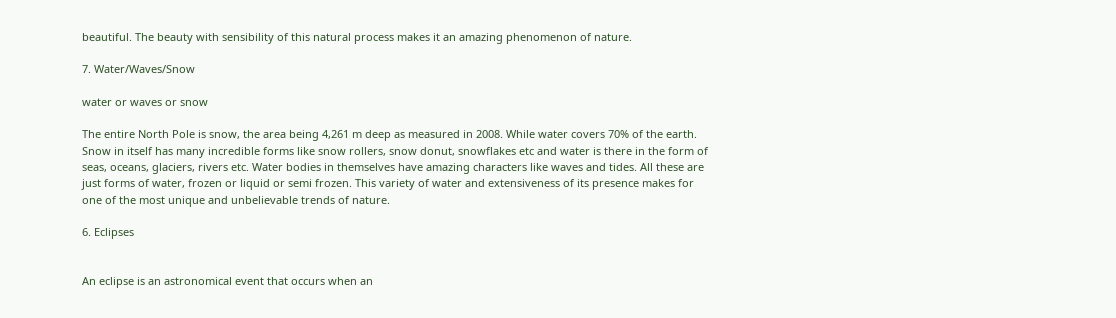beautiful. The beauty with sensibility of this natural process makes it an amazing phenomenon of nature.

7. Water/Waves/Snow

water or waves or snow

The entire North Pole is snow, the area being 4,261 m deep as measured in 2008. While water covers 70% of the earth. Snow in itself has many incredible forms like snow rollers, snow donut, snowflakes etc and water is there in the form of seas, oceans, glaciers, rivers etc. Water bodies in themselves have amazing characters like waves and tides. All these are just forms of water, frozen or liquid or semi frozen. This variety of water and extensiveness of its presence makes for one of the most unique and unbelievable trends of nature.

6. Eclipses


An eclipse is an astronomical event that occurs when an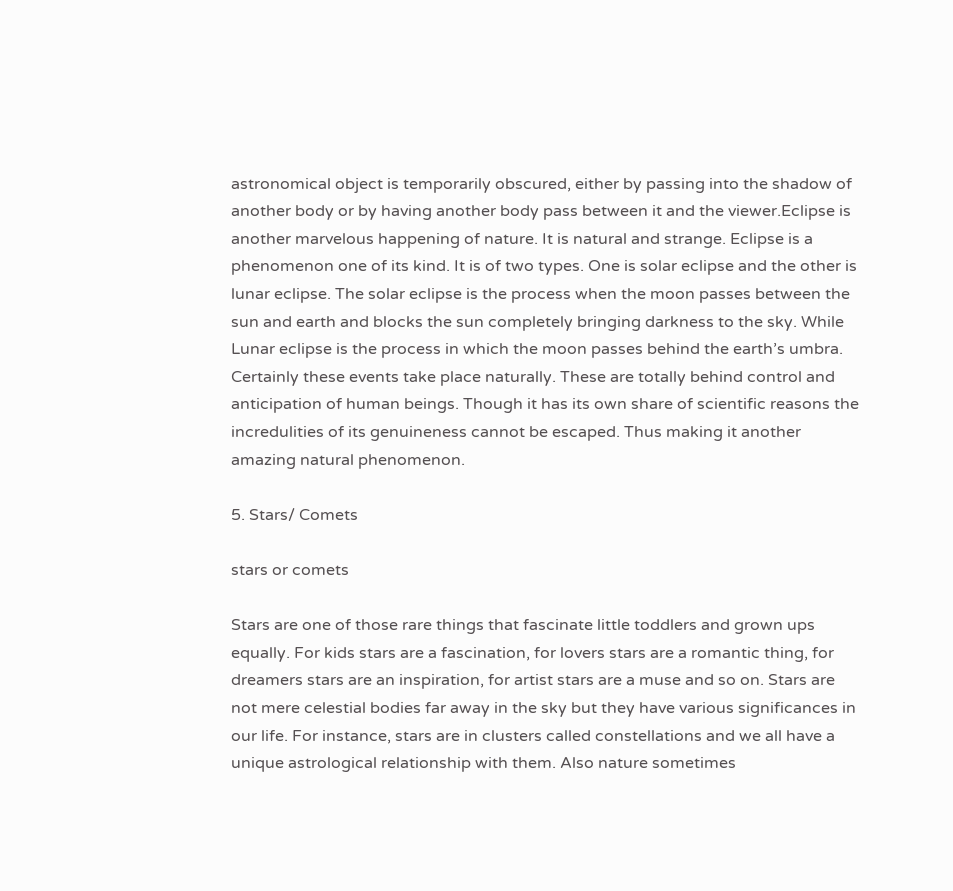astronomical object is temporarily obscured, either by passing into the shadow of another body or by having another body pass between it and the viewer.Eclipse is another marvelous happening of nature. It is natural and strange. Eclipse is a phenomenon one of its kind. It is of two types. One is solar eclipse and the other is lunar eclipse. The solar eclipse is the process when the moon passes between the sun and earth and blocks the sun completely bringing darkness to the sky. While Lunar eclipse is the process in which the moon passes behind the earth’s umbra. Certainly these events take place naturally. These are totally behind control and anticipation of human beings. Though it has its own share of scientific reasons the incredulities of its genuineness cannot be escaped. Thus making it another amazing natural phenomenon.

5. Stars/ Comets

stars or comets

Stars are one of those rare things that fascinate little toddlers and grown ups equally. For kids stars are a fascination, for lovers stars are a romantic thing, for dreamers stars are an inspiration, for artist stars are a muse and so on. Stars are not mere celestial bodies far away in the sky but they have various significances in our life. For instance, stars are in clusters called constellations and we all have a unique astrological relationship with them. Also nature sometimes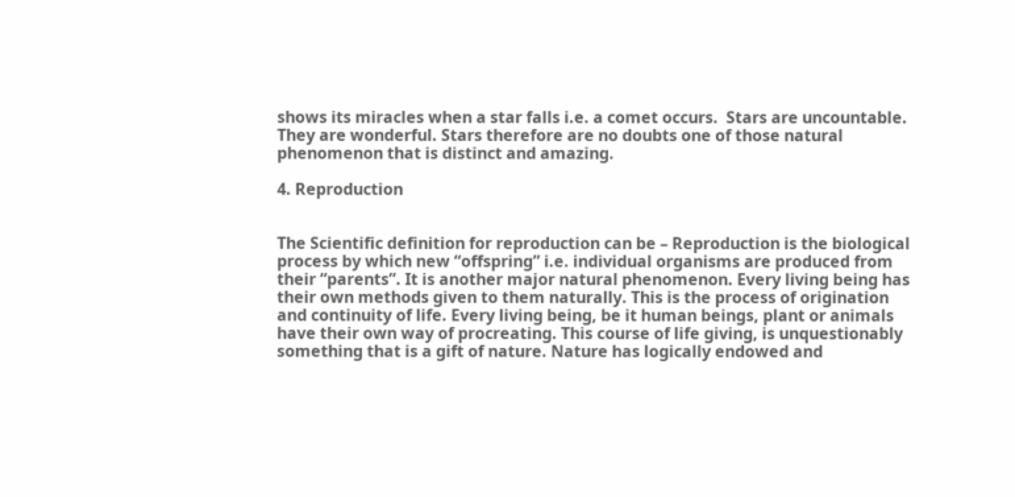shows its miracles when a star falls i.e. a comet occurs.  Stars are uncountable. They are wonderful. Stars therefore are no doubts one of those natural phenomenon that is distinct and amazing.

4. Reproduction


The Scientific definition for reproduction can be – Reproduction is the biological process by which new “offspring” i.e. individual organisms are produced from their “parents”. It is another major natural phenomenon. Every living being has their own methods given to them naturally. This is the process of origination and continuity of life. Every living being, be it human beings, plant or animals have their own way of procreating. This course of life giving, is unquestionably something that is a gift of nature. Nature has logically endowed and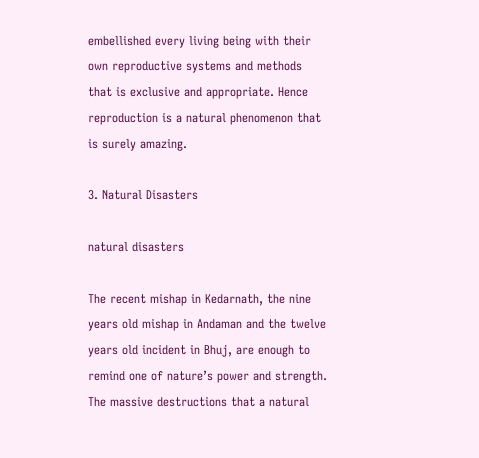embellished every living being with their own reproductive systems and methods that is exclusive and appropriate. Hence reproduction is a natural phenomenon that is surely amazing.

3. Natural Disasters

natural disasters

The recent mishap in Kedarnath, the nine years old mishap in Andaman and the twelve years old incident in Bhuj, are enough to remind one of nature’s power and strength. The massive destructions that a natural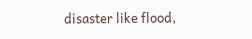disaster like flood,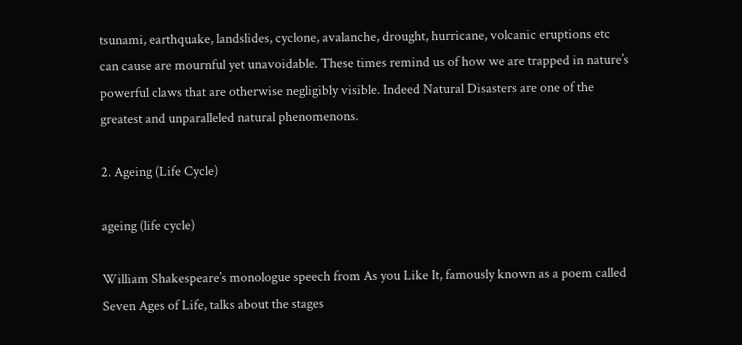tsunami, earthquake, landslides, cyclone, avalanche, drought, hurricane, volcanic eruptions etc can cause are mournful yet unavoidable. These times remind us of how we are trapped in nature’s powerful claws that are otherwise negligibly visible. Indeed Natural Disasters are one of the greatest and unparalleled natural phenomenons.

2. Ageing (Life Cycle)

ageing (life cycle)

William Shakespeare’s monologue speech from As you Like It, famously known as a poem called Seven Ages of Life, talks about the stages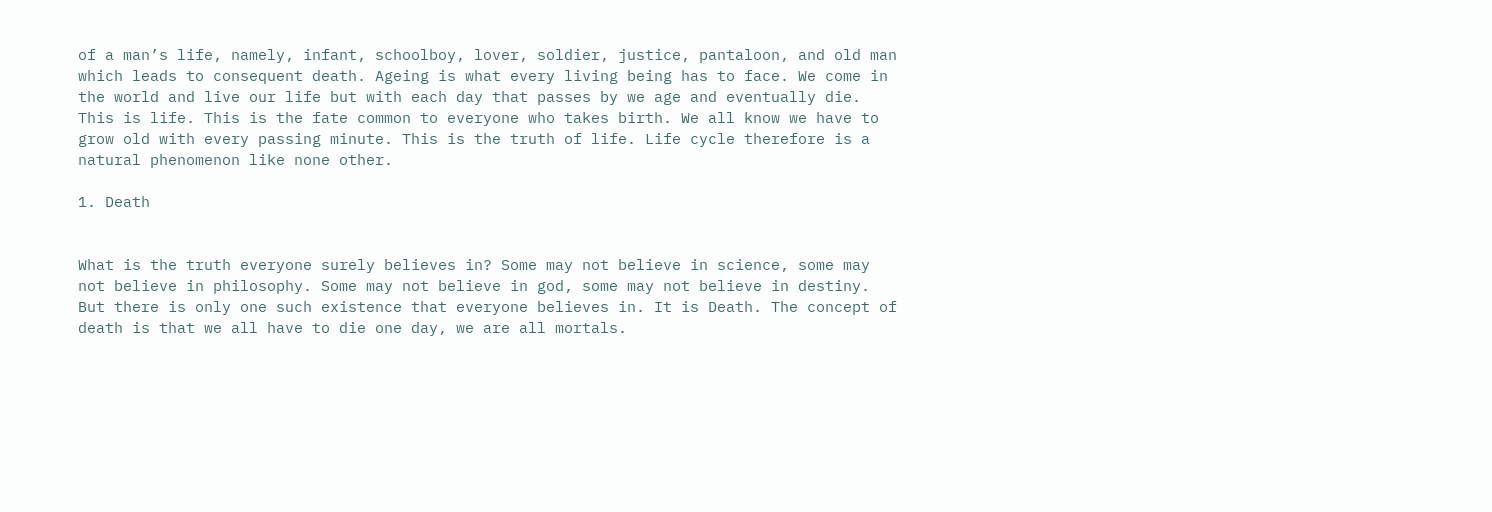of a man’s life, namely, infant, schoolboy, lover, soldier, justice, pantaloon, and old man which leads to consequent death. Ageing is what every living being has to face. We come in the world and live our life but with each day that passes by we age and eventually die. This is life. This is the fate common to everyone who takes birth. We all know we have to grow old with every passing minute. This is the truth of life. Life cycle therefore is a natural phenomenon like none other.

1. Death


What is the truth everyone surely believes in? Some may not believe in science, some may not believe in philosophy. Some may not believe in god, some may not believe in destiny. But there is only one such existence that everyone believes in. It is Death. The concept of death is that we all have to die one day, we are all mortals.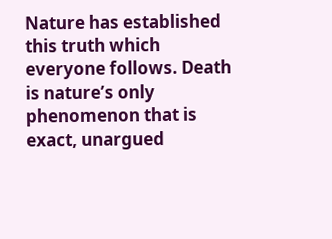Nature has established this truth which everyone follows. Death is nature’s only phenomenon that is exact, unargued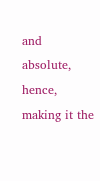and absolute, hence, making it the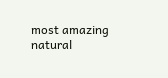most amazing natural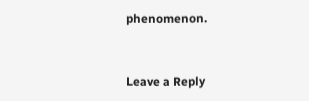phenomenon.


Leave a Reply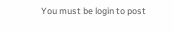You must be login to post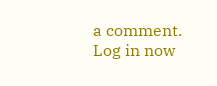a comment. Log in now